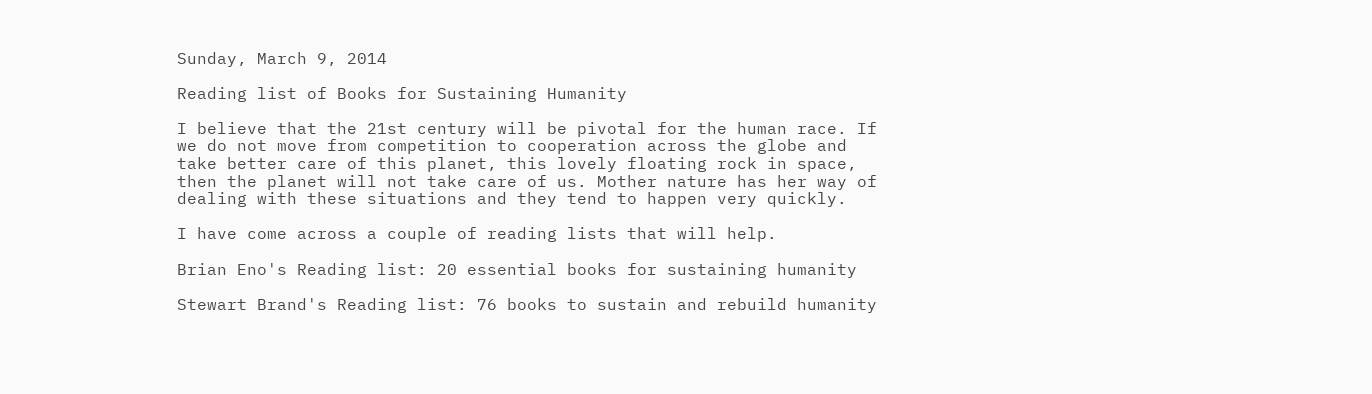Sunday, March 9, 2014

Reading list of Books for Sustaining Humanity

I believe that the 21st century will be pivotal for the human race. If we do not move from competition to cooperation across the globe and take better care of this planet, this lovely floating rock in space, then the planet will not take care of us. Mother nature has her way of dealing with these situations and they tend to happen very quickly.

I have come across a couple of reading lists that will help.

Brian Eno's Reading list: 20 essential books for sustaining humanity

Stewart Brand's Reading list: 76 books to sustain and rebuild humanity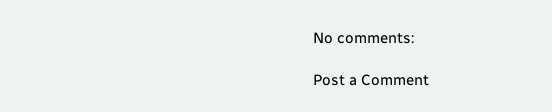No comments:

Post a Comment